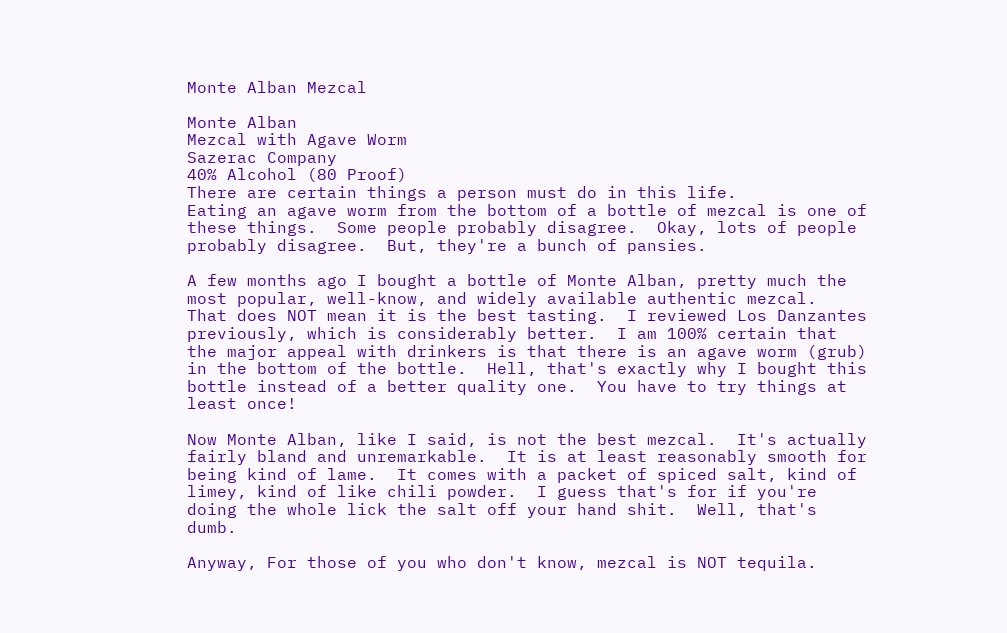Monte Alban Mezcal

Monte Alban
Mezcal with Agave Worm
Sazerac Company
40% Alcohol (80 Proof)
There are certain things a person must do in this life.
Eating an agave worm from the bottom of a bottle of mezcal is one of these things.  Some people probably disagree.  Okay, lots of people probably disagree.  But, they're a bunch of pansies.

A few months ago I bought a bottle of Monte Alban, pretty much the most popular, well-know, and widely available authentic mezcal.  That does NOT mean it is the best tasting.  I reviewed Los Danzantes previously, which is considerably better.  I am 100% certain that the major appeal with drinkers is that there is an agave worm (grub) in the bottom of the bottle.  Hell, that's exactly why I bought this bottle instead of a better quality one.  You have to try things at least once!

Now Monte Alban, like I said, is not the best mezcal.  It's actually fairly bland and unremarkable.  It is at least reasonably smooth for being kind of lame.  It comes with a packet of spiced salt, kind of limey, kind of like chili powder.  I guess that's for if you're doing the whole lick the salt off your hand shit.  Well, that's dumb.

Anyway, For those of you who don't know, mezcal is NOT tequila.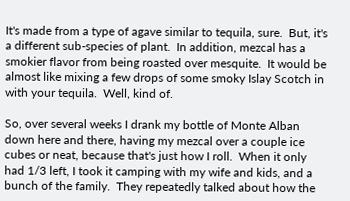It's made from a type of agave similar to tequila, sure.  But, it's a different sub-species of plant.  In addition, mezcal has a smokier flavor from being roasted over mesquite.  It would be almost like mixing a few drops of some smoky Islay Scotch in with your tequila.  Well, kind of.

So, over several weeks I drank my bottle of Monte Alban down here and there, having my mezcal over a couple ice cubes or neat, because that's just how I roll.  When it only had 1/3 left, I took it camping with my wife and kids, and a bunch of the family.  They repeatedly talked about how the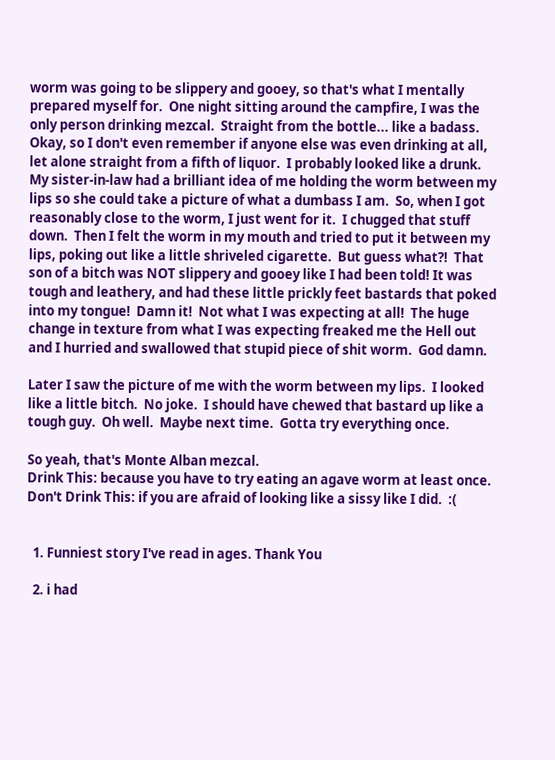worm was going to be slippery and gooey, so that's what I mentally prepared myself for.  One night sitting around the campfire, I was the only person drinking mezcal.  Straight from the bottle... like a badass.  Okay, so I don't even remember if anyone else was even drinking at all, let alone straight from a fifth of liquor.  I probably looked like a drunk.  My sister-in-law had a brilliant idea of me holding the worm between my lips so she could take a picture of what a dumbass I am.  So, when I got reasonably close to the worm, I just went for it.  I chugged that stuff down.  Then I felt the worm in my mouth and tried to put it between my lips, poking out like a little shriveled cigarette.  But guess what?!  That son of a bitch was NOT slippery and gooey like I had been told! It was tough and leathery, and had these little prickly feet bastards that poked into my tongue!  Damn it!  Not what I was expecting at all!  The huge change in texture from what I was expecting freaked me the Hell out and I hurried and swallowed that stupid piece of shit worm.  God damn.

Later I saw the picture of me with the worm between my lips.  I looked like a little bitch.  No joke.  I should have chewed that bastard up like a tough guy.  Oh well.  Maybe next time.  Gotta try everything once.

So yeah, that's Monte Alban mezcal.
Drink This: because you have to try eating an agave worm at least once.
Don't Drink This: if you are afraid of looking like a sissy like I did.  :(


  1. Funniest story I've read in ages. Thank You

  2. i had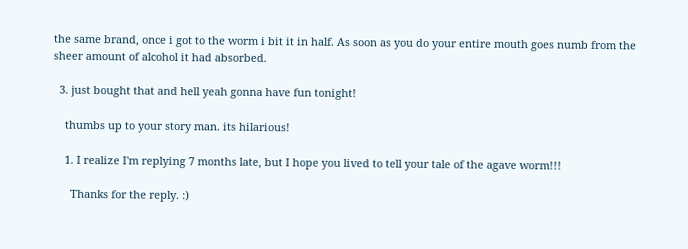the same brand, once i got to the worm i bit it in half. As soon as you do your entire mouth goes numb from the sheer amount of alcohol it had absorbed.

  3. just bought that and hell yeah gonna have fun tonight!

    thumbs up to your story man. its hilarious!

    1. I realize I'm replying 7 months late, but I hope you lived to tell your tale of the agave worm!!!

      Thanks for the reply. :)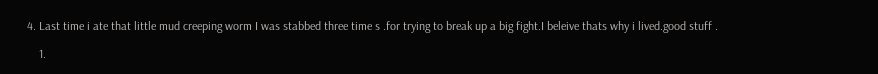4. Last time i ate that little mud creeping worm I was stabbed three time s .for trying to break up a big fight.I beleive thats why i lived.good stuff .

    1.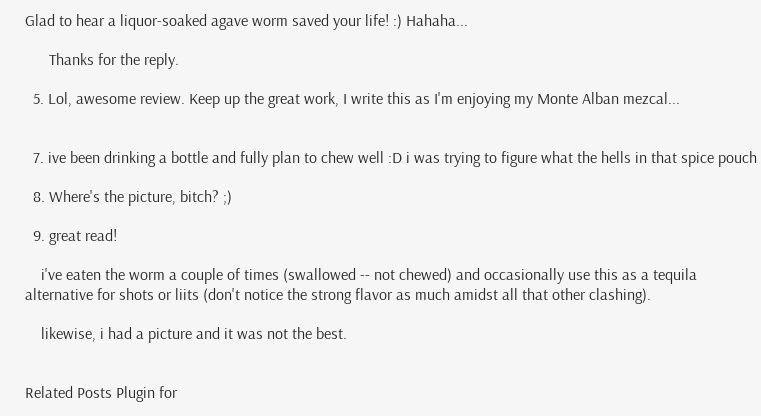Glad to hear a liquor-soaked agave worm saved your life! :) Hahaha...

      Thanks for the reply.

  5. Lol, awesome review. Keep up the great work, I write this as I'm enjoying my Monte Alban mezcal...


  7. ive been drinking a bottle and fully plan to chew well :D i was trying to figure what the hells in that spice pouch

  8. Where's the picture, bitch? ;)

  9. great read!

    i've eaten the worm a couple of times (swallowed -- not chewed) and occasionally use this as a tequila alternative for shots or liits (don't notice the strong flavor as much amidst all that other clashing).

    likewise, i had a picture and it was not the best.


Related Posts Plugin for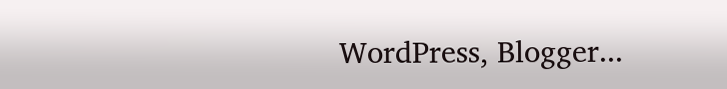WordPress, Blogger...